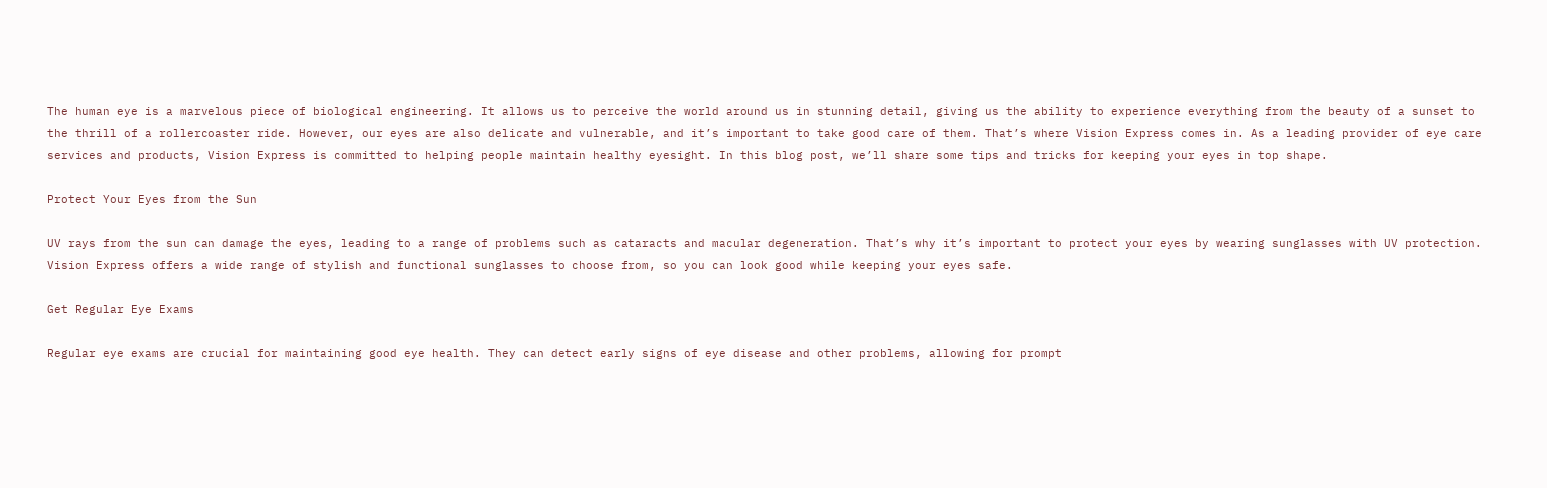The human eye is a marvelous piece of biological engineering. It allows us to perceive the world around us in stunning detail, giving us the ability to experience everything from the beauty of a sunset to the thrill of a rollercoaster ride. However, our eyes are also delicate and vulnerable, and it’s important to take good care of them. That’s where Vision Express comes in. As a leading provider of eye care services and products, Vision Express is committed to helping people maintain healthy eyesight. In this blog post, we’ll share some tips and tricks for keeping your eyes in top shape.

Protect Your Eyes from the Sun

UV rays from the sun can damage the eyes, leading to a range of problems such as cataracts and macular degeneration. That’s why it’s important to protect your eyes by wearing sunglasses with UV protection. Vision Express offers a wide range of stylish and functional sunglasses to choose from, so you can look good while keeping your eyes safe.

Get Regular Eye Exams

Regular eye exams are crucial for maintaining good eye health. They can detect early signs of eye disease and other problems, allowing for prompt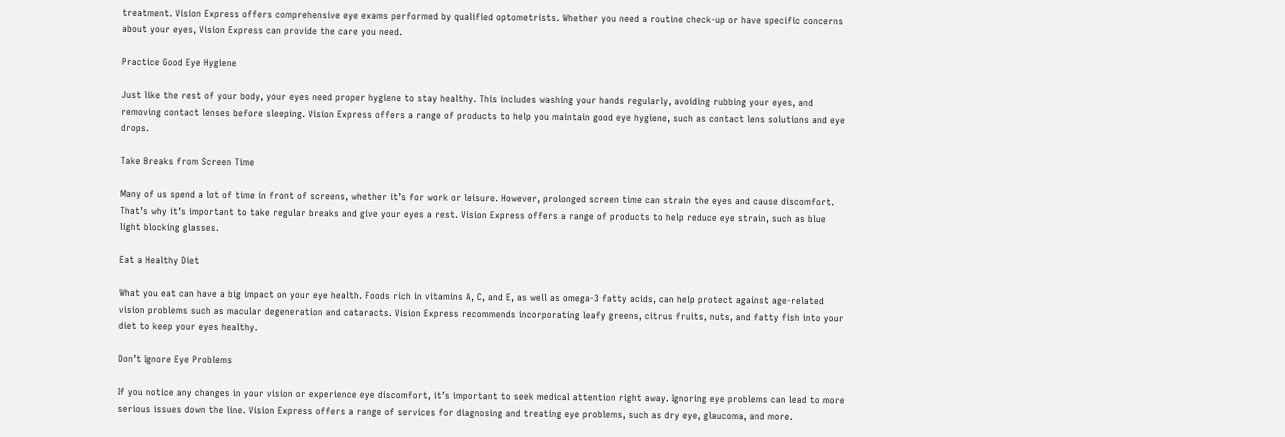treatment. Vision Express offers comprehensive eye exams performed by qualified optometrists. Whether you need a routine check-up or have specific concerns about your eyes, Vision Express can provide the care you need.

Practice Good Eye Hygiene

Just like the rest of your body, your eyes need proper hygiene to stay healthy. This includes washing your hands regularly, avoiding rubbing your eyes, and removing contact lenses before sleeping. Vision Express offers a range of products to help you maintain good eye hygiene, such as contact lens solutions and eye drops.

Take Breaks from Screen Time

Many of us spend a lot of time in front of screens, whether it’s for work or leisure. However, prolonged screen time can strain the eyes and cause discomfort. That’s why it’s important to take regular breaks and give your eyes a rest. Vision Express offers a range of products to help reduce eye strain, such as blue light blocking glasses.

Eat a Healthy Diet

What you eat can have a big impact on your eye health. Foods rich in vitamins A, C, and E, as well as omega-3 fatty acids, can help protect against age-related vision problems such as macular degeneration and cataracts. Vision Express recommends incorporating leafy greens, citrus fruits, nuts, and fatty fish into your diet to keep your eyes healthy.

Don’t Ignore Eye Problems

If you notice any changes in your vision or experience eye discomfort, it’s important to seek medical attention right away. Ignoring eye problems can lead to more serious issues down the line. Vision Express offers a range of services for diagnosing and treating eye problems, such as dry eye, glaucoma, and more.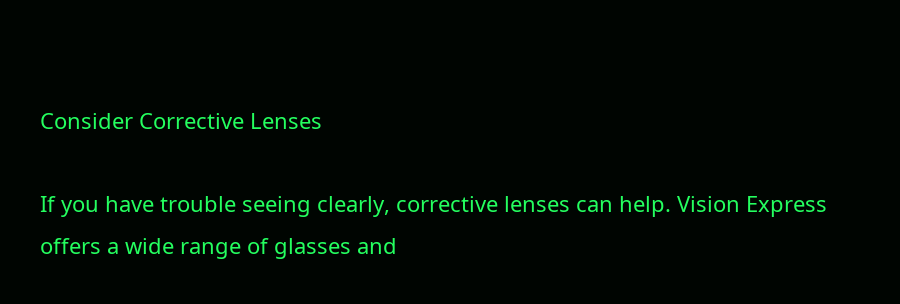Consider Corrective Lenses

If you have trouble seeing clearly, corrective lenses can help. Vision Express offers a wide range of glasses and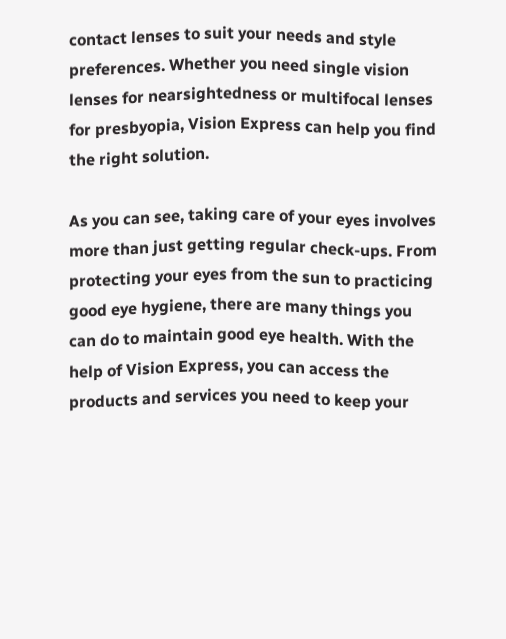contact lenses to suit your needs and style preferences. Whether you need single vision lenses for nearsightedness or multifocal lenses for presbyopia, Vision Express can help you find the right solution.

As you can see, taking care of your eyes involves more than just getting regular check-ups. From protecting your eyes from the sun to practicing good eye hygiene, there are many things you can do to maintain good eye health. With the help of Vision Express, you can access the products and services you need to keep your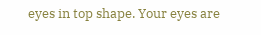eyes in top shape. Your eyes are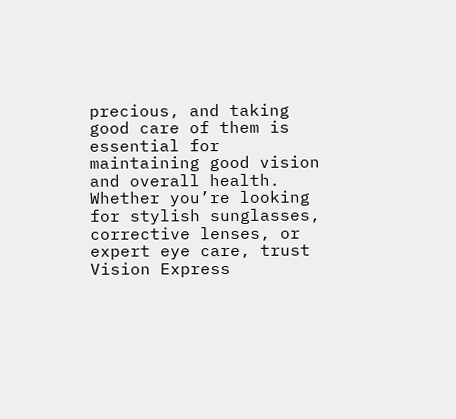precious, and taking good care of them is essential for maintaining good vision and overall health. Whether you’re looking for stylish sunglasses, corrective lenses, or expert eye care, trust Vision Express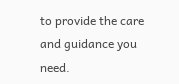to provide the care and guidance you need.